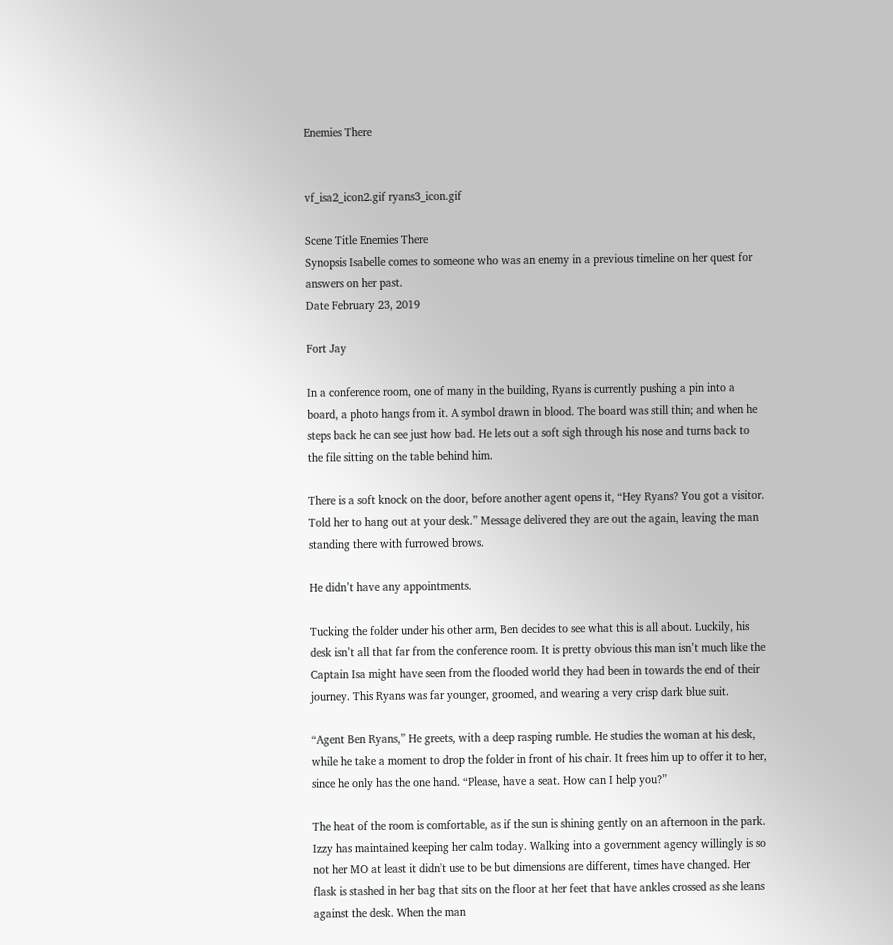Enemies There


vf_isa2_icon2.gif ryans3_icon.gif

Scene Title Enemies There
Synopsis Isabelle comes to someone who was an enemy in a previous timeline on her quest for answers on her past.
Date February 23, 2019

Fort Jay

In a conference room, one of many in the building, Ryans is currently pushing a pin into a board, a photo hangs from it. A symbol drawn in blood. The board was still thin; and when he steps back he can see just how bad. He lets out a soft sigh through his nose and turns back to the file sitting on the table behind him.

There is a soft knock on the door, before another agent opens it, “Hey Ryans? You got a visitor. Told her to hang out at your desk.” Message delivered they are out the again, leaving the man standing there with furrowed brows.

He didn’t have any appointments.

Tucking the folder under his other arm, Ben decides to see what this is all about. Luckily, his desk isn’t all that far from the conference room. It is pretty obvious this man isn’t much like the Captain Isa might have seen from the flooded world they had been in towards the end of their journey. This Ryans was far younger, groomed, and wearing a very crisp dark blue suit.

“Agent Ben Ryans,” He greets, with a deep rasping rumble. He studies the woman at his desk, while he take a moment to drop the folder in front of his chair. It frees him up to offer it to her, since he only has the one hand. “Please, have a seat. How can I help you?”

The heat of the room is comfortable, as if the sun is shining gently on an afternoon in the park. Izzy has maintained keeping her calm today. Walking into a government agency willingly is so not her MO at least it didn't use to be but dimensions are different, times have changed. Her flask is stashed in her bag that sits on the floor at her feet that have ankles crossed as she leans against the desk. When the man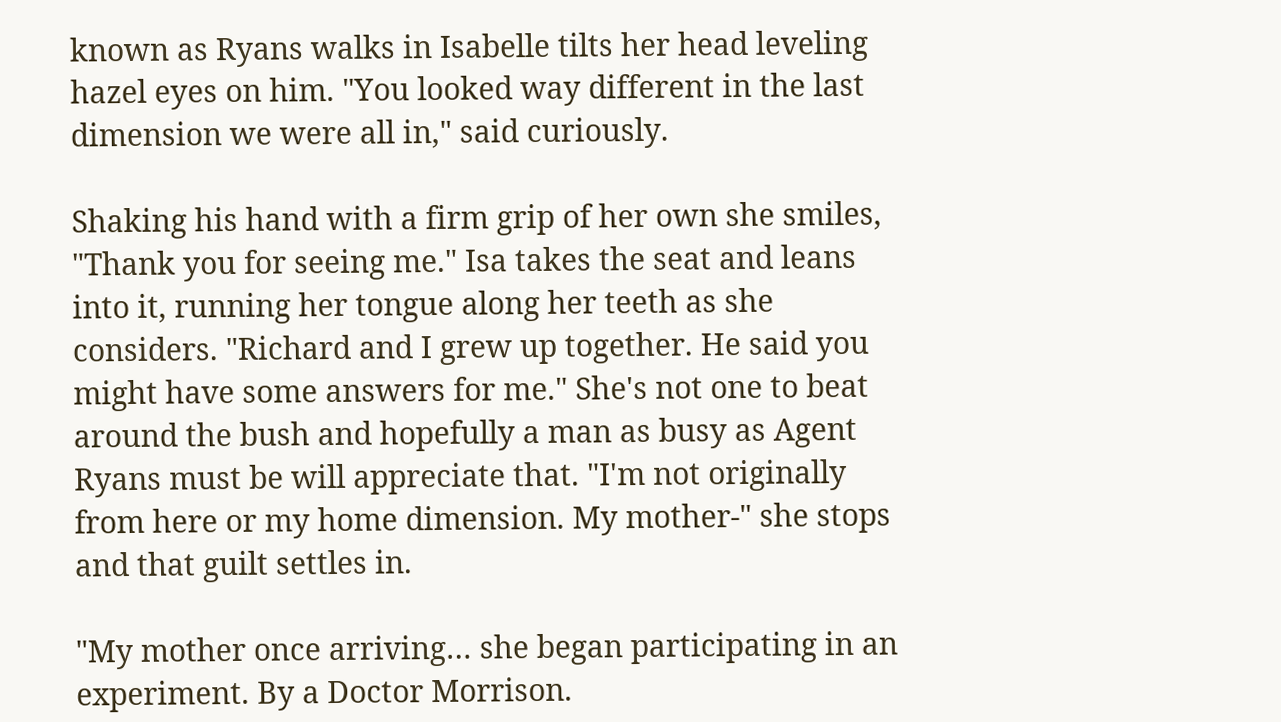known as Ryans walks in Isabelle tilts her head leveling hazel eyes on him. "You looked way different in the last dimension we were all in," said curiously.

Shaking his hand with a firm grip of her own she smiles, "Thank you for seeing me." Isa takes the seat and leans into it, running her tongue along her teeth as she considers. "Richard and I grew up together. He said you might have some answers for me." She's not one to beat around the bush and hopefully a man as busy as Agent Ryans must be will appreciate that. "I'm not originally from here or my home dimension. My mother-" she stops and that guilt settles in.

"My mother once arriving… she began participating in an experiment. By a Doctor Morrison.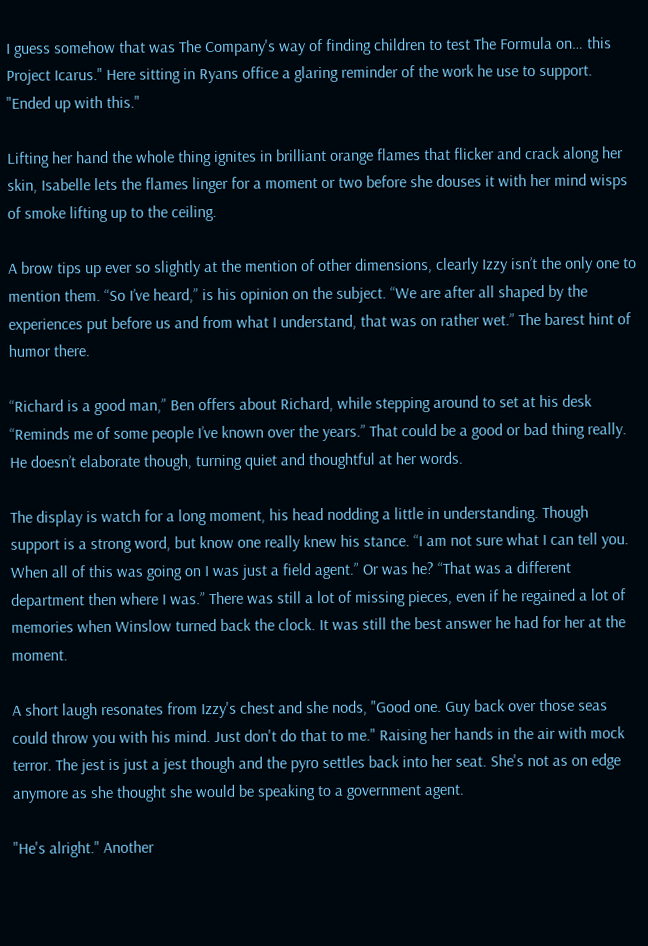I guess somehow that was The Company's way of finding children to test The Formula on… this Project Icarus." Here sitting in Ryans office a glaring reminder of the work he use to support. "Ended up with this."

Lifting her hand the whole thing ignites in brilliant orange flames that flicker and crack along her skin, Isabelle lets the flames linger for a moment or two before she douses it with her mind wisps of smoke lifting up to the ceiling.

A brow tips up ever so slightly at the mention of other dimensions, clearly Izzy isn’t the only one to mention them. “So I’ve heard,” is his opinion on the subject. “We are after all shaped by the experiences put before us and from what I understand, that was on rather wet.” The barest hint of humor there.

“Richard is a good man,” Ben offers about Richard, while stepping around to set at his desk “Reminds me of some people I’ve known over the years.” That could be a good or bad thing really. He doesn’t elaborate though, turning quiet and thoughtful at her words.

The display is watch for a long moment, his head nodding a little in understanding. Though support is a strong word, but know one really knew his stance. “I am not sure what I can tell you. When all of this was going on I was just a field agent.” Or was he? “That was a different department then where I was.” There was still a lot of missing pieces, even if he regained a lot of memories when Winslow turned back the clock. It was still the best answer he had for her at the moment.

A short laugh resonates from Izzy's chest and she nods, "Good one. Guy back over those seas could throw you with his mind. Just don't do that to me." Raising her hands in the air with mock terror. The jest is just a jest though and the pyro settles back into her seat. She's not as on edge anymore as she thought she would be speaking to a government agent.

"He's alright." Another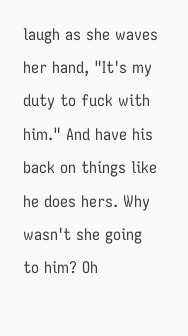laugh as she waves her hand, "It's my duty to fuck with him." And have his back on things like he does hers. Why wasn't she going to him? Oh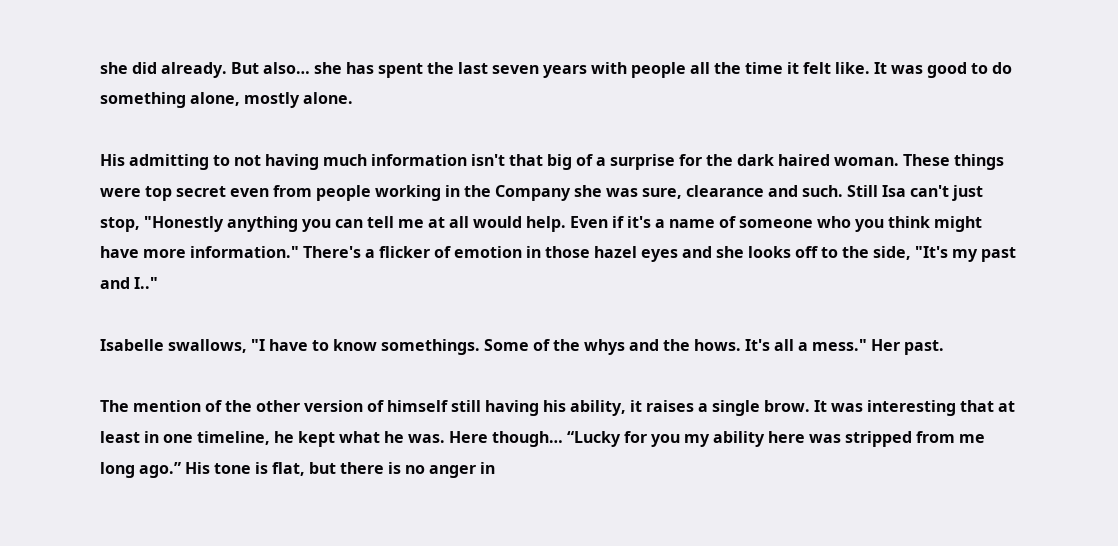she did already. But also… she has spent the last seven years with people all the time it felt like. It was good to do something alone, mostly alone.

His admitting to not having much information isn't that big of a surprise for the dark haired woman. These things were top secret even from people working in the Company she was sure, clearance and such. Still Isa can't just stop, "Honestly anything you can tell me at all would help. Even if it's a name of someone who you think might have more information." There's a flicker of emotion in those hazel eyes and she looks off to the side, "It's my past and I.."

Isabelle swallows, "I have to know somethings. Some of the whys and the hows. It's all a mess." Her past.

The mention of the other version of himself still having his ability, it raises a single brow. It was interesting that at least in one timeline, he kept what he was. Here though… “Lucky for you my ability here was stripped from me long ago.” His tone is flat, but there is no anger in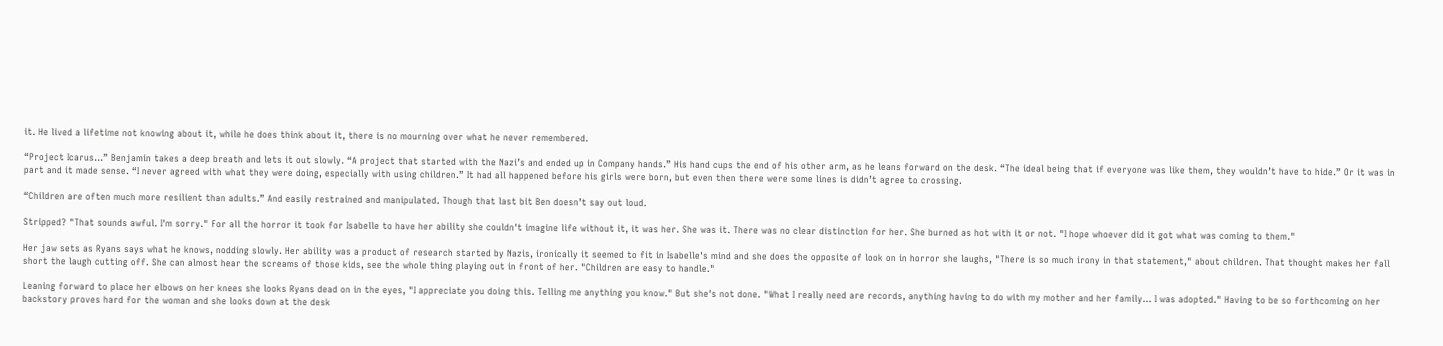it. He lived a lifetime not knowing about it, while he does think about it, there is no mourning over what he never remembered.

“Project Icarus…” Benjamin takes a deep breath and lets it out slowly. “A project that started with the Nazi’s and ended up in Company hands.” His hand cups the end of his other arm, as he leans forward on the desk. “The ideal being that if everyone was like them, they wouldn’t have to hide.” Or it was in part and it made sense. “I never agreed with what they were doing, especially with using children.” It had all happened before his girls were born, but even then there were some lines is didn’t agree to crossing.

“Children are often much more resilient than adults.” And easily restrained and manipulated. Though that last bit Ben doesn’t say out loud.

Stripped? "That sounds awful. I'm sorry." For all the horror it took for Isabelle to have her ability she couldn't imagine life without it, it was her. She was it. There was no clear distinction for her. She burned as hot with it or not. "I hope whoever did it got what was coming to them."

Her jaw sets as Ryans says what he knows, nodding slowly. Her ability was a product of research started by Nazis, ironically it seemed to fit in Isabelle's mind and she does the opposite of look on in horror she laughs, "There is so much irony in that statement," about children. That thought makes her fall short the laugh cutting off. She can almost hear the screams of those kids, see the whole thing playing out in front of her. "Children are easy to handle."

Leaning forward to place her elbows on her knees she looks Ryans dead on in the eyes, "I appreciate you doing this. Telling me anything you know." But she's not done. "What I really need are records, anything having to do with my mother and her family… I was adopted." Having to be so forthcoming on her backstory proves hard for the woman and she looks down at the desk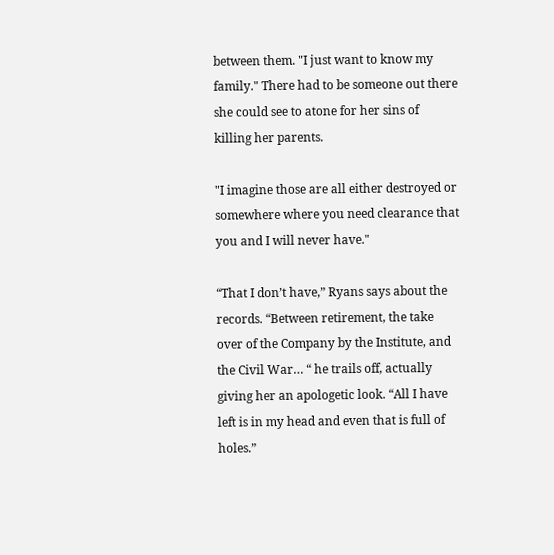between them. "I just want to know my family." There had to be someone out there she could see to atone for her sins of killing her parents.

"I imagine those are all either destroyed or somewhere where you need clearance that you and I will never have."

“That I don’t have,” Ryans says about the records. “Between retirement, the take over of the Company by the Institute, and the Civil War… “ he trails off, actually giving her an apologetic look. “All I have left is in my head and even that is full of holes.”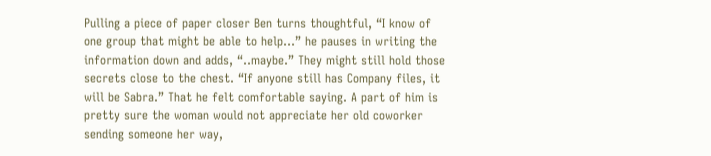Pulling a piece of paper closer Ben turns thoughtful, “I know of one group that might be able to help…” he pauses in writing the information down and adds, “..maybe.” They might still hold those secrets close to the chest. “If anyone still has Company files, it will be Sabra.” That he felt comfortable saying. A part of him is pretty sure the woman would not appreciate her old coworker sending someone her way,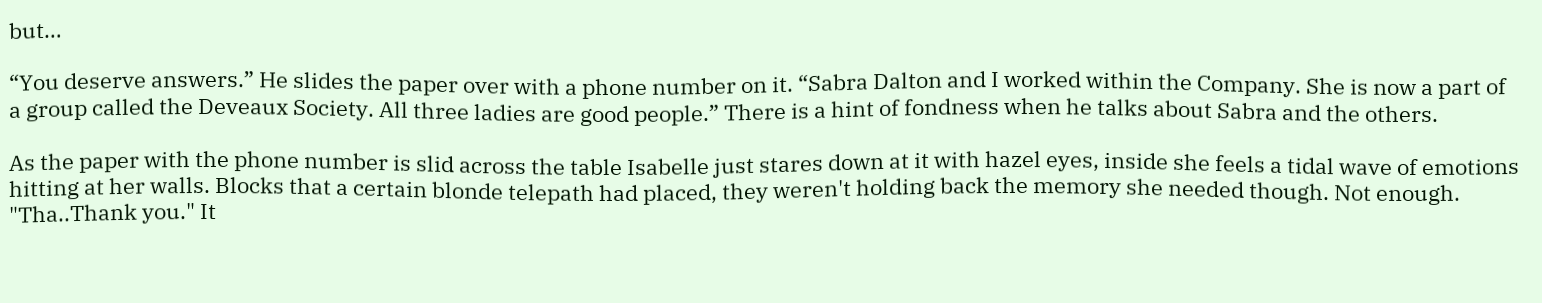but…

“You deserve answers.” He slides the paper over with a phone number on it. “Sabra Dalton and I worked within the Company. She is now a part of a group called the Deveaux Society. All three ladies are good people.” There is a hint of fondness when he talks about Sabra and the others.

As the paper with the phone number is slid across the table Isabelle just stares down at it with hazel eyes, inside she feels a tidal wave of emotions hitting at her walls. Blocks that a certain blonde telepath had placed, they weren't holding back the memory she needed though. Not enough. "Tha..Thank you." It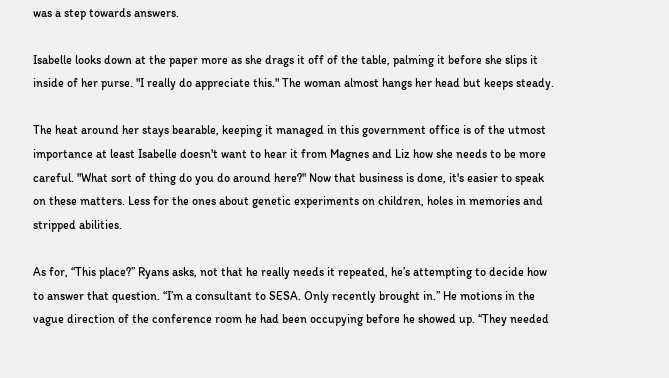was a step towards answers.

Isabelle looks down at the paper more as she drags it off of the table, palming it before she slips it inside of her purse. "I really do appreciate this." The woman almost hangs her head but keeps steady.

The heat around her stays bearable, keeping it managed in this government office is of the utmost importance at least Isabelle doesn't want to hear it from Magnes and Liz how she needs to be more careful. "What sort of thing do you do around here?" Now that business is done, it's easier to speak on these matters. Less for the ones about genetic experiments on children, holes in memories and stripped abilities.

As for, “This place?” Ryans asks, not that he really needs it repeated, he’s attempting to decide how to answer that question. “I’m a consultant to SESA. Only recently brought in.” He motions in the vague direction of the conference room he had been occupying before he showed up. “They needed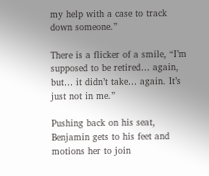my help with a case to track down someone.”

There is a flicker of a smile, “I’m supposed to be retired… again, but… it didn’t take… again. It’s just not in me.”

Pushing back on his seat, Benjamin gets to his feet and motions her to join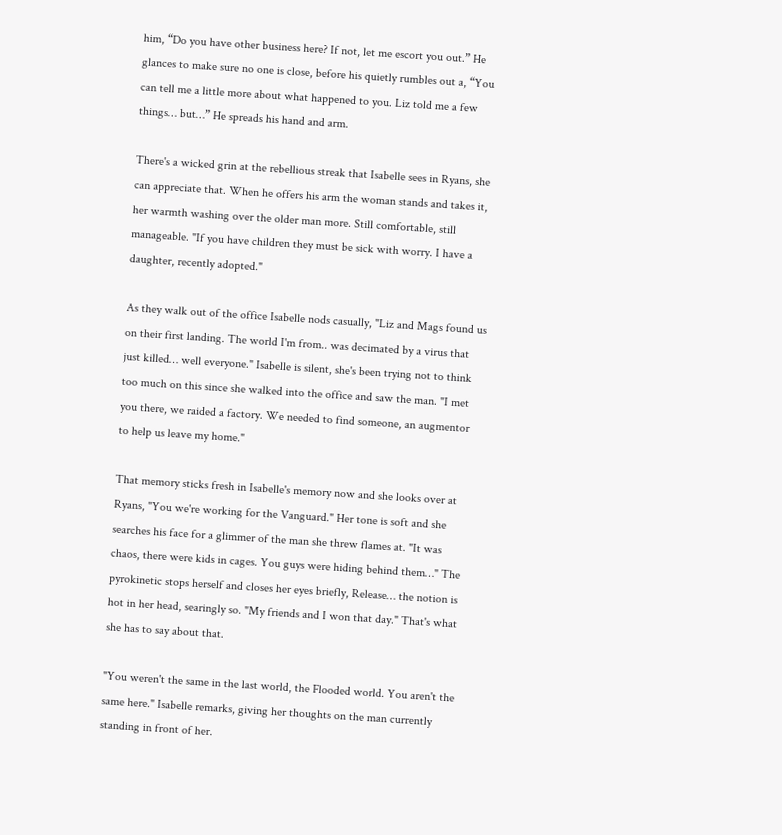him, “Do you have other business here? If not, let me escort you out.” He glances to make sure no one is close, before his quietly rumbles out a, “You can tell me a little more about what happened to you. Liz told me a few things… but…” He spreads his hand and arm.

There's a wicked grin at the rebellious streak that Isabelle sees in Ryans, she can appreciate that. When he offers his arm the woman stands and takes it, her warmth washing over the older man more. Still comfortable, still manageable. "If you have children they must be sick with worry. I have a daughter, recently adopted."

As they walk out of the office Isabelle nods casually, "Liz and Mags found us on their first landing. The world I'm from.. was decimated by a virus that just killed… well everyone." Isabelle is silent, she's been trying not to think too much on this since she walked into the office and saw the man. "I met you there, we raided a factory. We needed to find someone, an augmentor to help us leave my home."

That memory sticks fresh in Isabelle's memory now and she looks over at Ryans, "You we're working for the Vanguard." Her tone is soft and she searches his face for a glimmer of the man she threw flames at. "It was chaos, there were kids in cages. You guys were hiding behind them…" The pyrokinetic stops herself and closes her eyes briefly, Release… the notion is hot in her head, searingly so. "My friends and I won that day." That's what she has to say about that.

"You weren't the same in the last world, the Flooded world. You aren't the same here." Isabelle remarks, giving her thoughts on the man currently standing in front of her.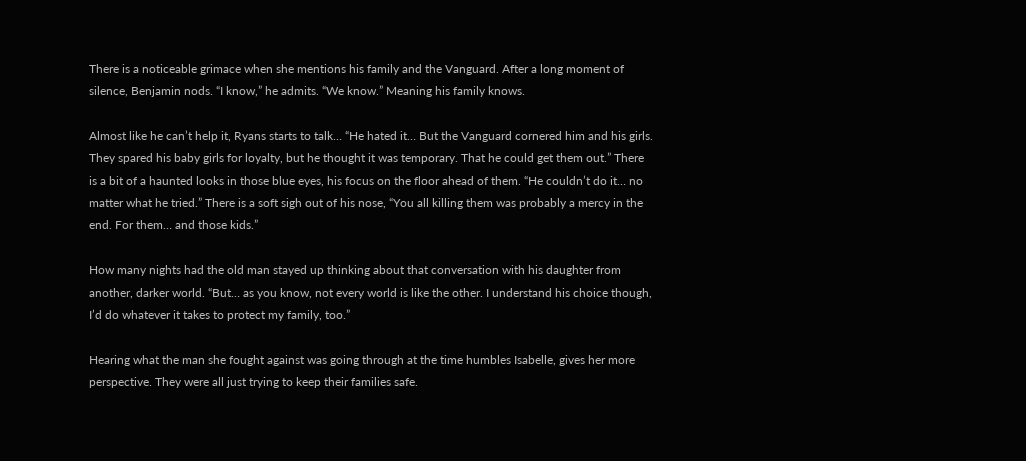There is a noticeable grimace when she mentions his family and the Vanguard. After a long moment of silence, Benjamin nods. “I know,” he admits. “We know.” Meaning his family knows.

Almost like he can’t help it, Ryans starts to talk… “He hated it… But the Vanguard cornered him and his girls. They spared his baby girls for loyalty, but he thought it was temporary. That he could get them out.” There is a bit of a haunted looks in those blue eyes, his focus on the floor ahead of them. “He couldn’t do it… no matter what he tried.” There is a soft sigh out of his nose, “You all killing them was probably a mercy in the end. For them… and those kids.”

How many nights had the old man stayed up thinking about that conversation with his daughter from another, darker world. “But… as you know, not every world is like the other. I understand his choice though, I’d do whatever it takes to protect my family, too.”

Hearing what the man she fought against was going through at the time humbles Isabelle, gives her more perspective. They were all just trying to keep their families safe.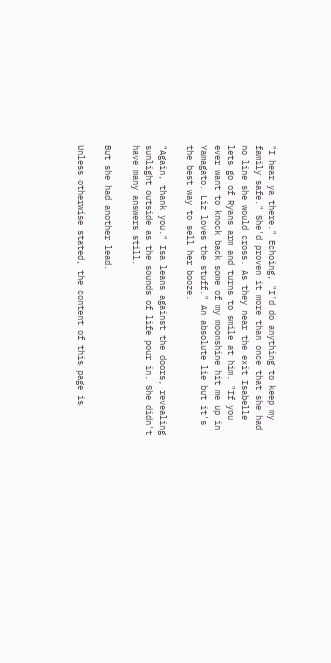"I hear ya there." Echoing, "I'd do anything to keep my family safe." She'd proven it more than once that she had no line she would cross. As they near the exit Isabelle lets go of Ryans arm and turns to smile at him. "If you ever want to knock back some of my moonshine hit me up in Yamagato. Liz loves the stuff." An absolute lie but it's the best way to sell her booze.

"Again, thank you." Isa leans against the doors, revealing sunlight outside as the sounds of life pour in. She didn't have many answers still.

But she had another lead.

Unless otherwise stated, the content of this page is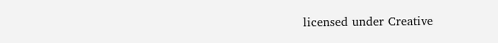licensed under Creative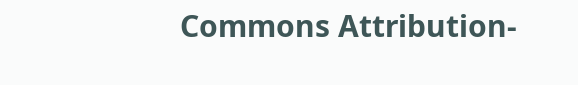Commons Attribution-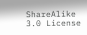ShareAlike 3.0 License